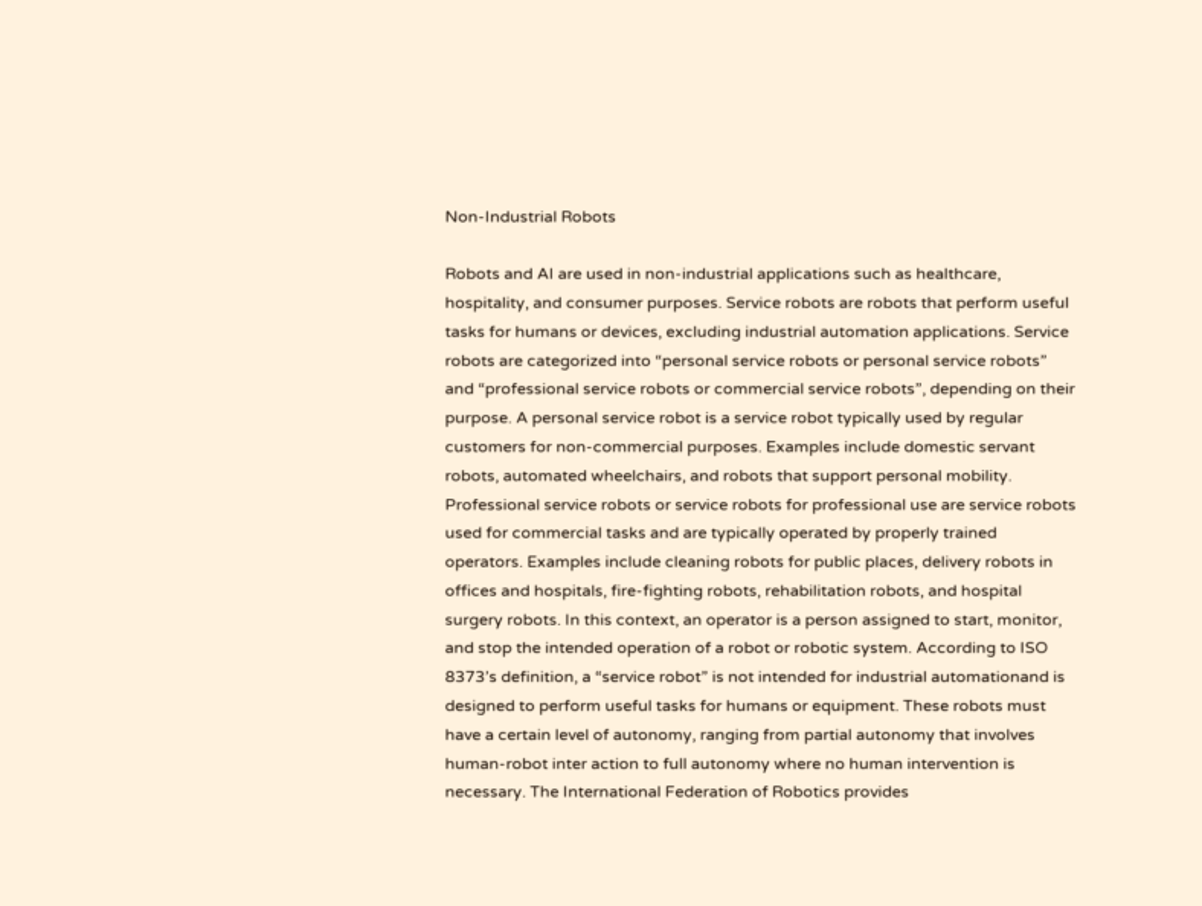Non-Industrial Robots

Robots and AI are used in non-industrial applications such as healthcare, hospitality, and consumer purposes. Service robots are robots that perform useful tasks for humans or devices, excluding industrial automation applications. Service robots are categorized into “personal service robots or personal service robots” and “professional service robots or commercial service robots”, depending on their purpose. A personal service robot is a service robot typically used by regular customers for non-commercial purposes. Examples include domestic servant robots, automated wheelchairs, and robots that support personal mobility. Professional service robots or service robots for professional use are service robots used for commercial tasks and are typically operated by properly trained operators. Examples include cleaning robots for public places, delivery robots in offices and hospitals, fire-fighting robots, rehabilitation robots, and hospital surgery robots. In this context, an operator is a person assigned to start, monitor, and stop the intended operation of a robot or robotic system. According to ISO 8373’s definition, a “service robot” is not intended for industrial automationand is designed to perform useful tasks for humans or equipment. These robots must have a certain level of autonomy, ranging from partial autonomy that involves human-robot inter action to full autonomy where no human intervention is necessary. The International Federation of Robotics provides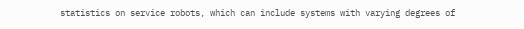statistics on service robots, which can include systems with varying degrees of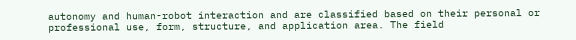autonomy and human-robot interaction and are classified based on their personal or professional use, form, structure, and application area. The field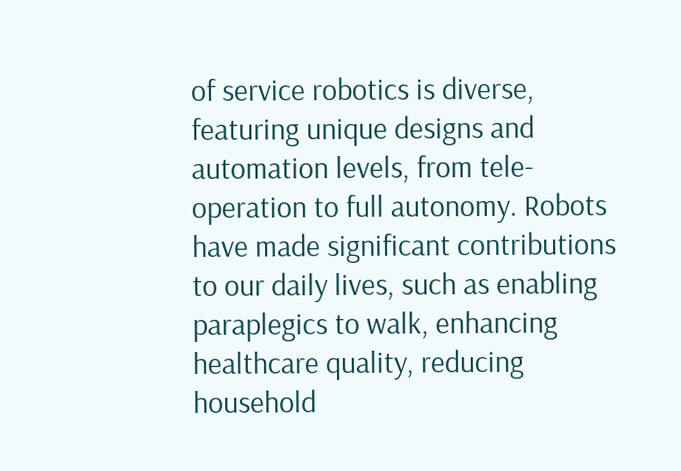of service robotics is diverse, featuring unique designs and automation levels, from tele-operation to full autonomy. Robots have made significant contributions to our daily lives, such as enabling paraplegics to walk, enhancing healthcare quality, reducing household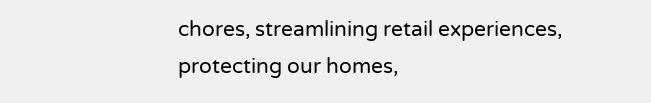chores, streamlining retail experiences, protecting our homes,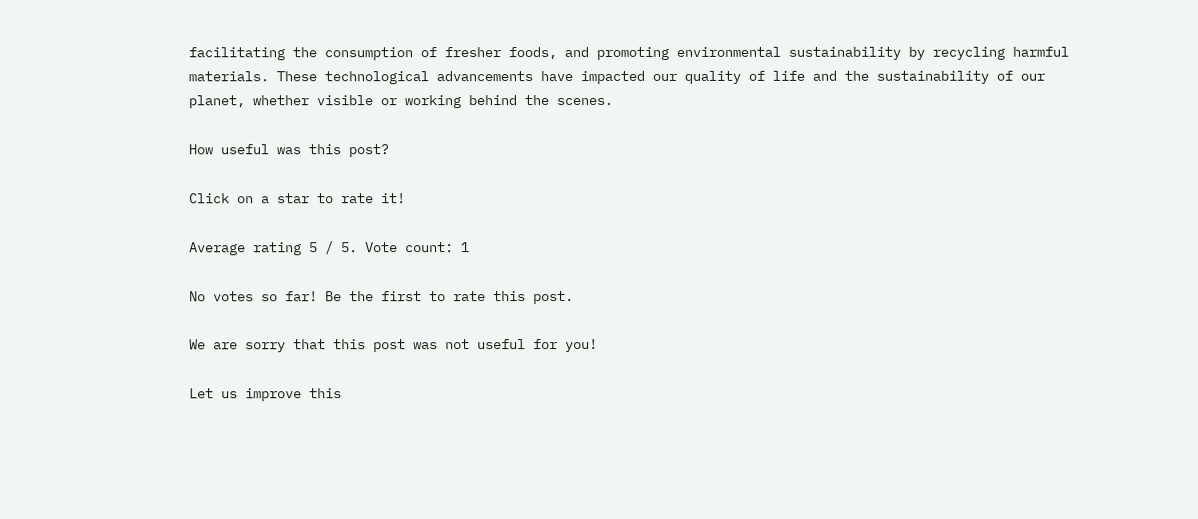facilitating the consumption of fresher foods, and promoting environmental sustainability by recycling harmful materials. These technological advancements have impacted our quality of life and the sustainability of our planet, whether visible or working behind the scenes.

How useful was this post?

Click on a star to rate it!

Average rating 5 / 5. Vote count: 1

No votes so far! Be the first to rate this post.

We are sorry that this post was not useful for you!

Let us improve this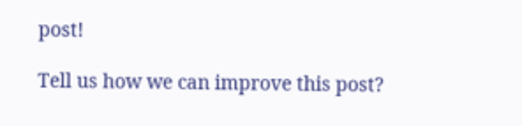post!

Tell us how we can improve this post?